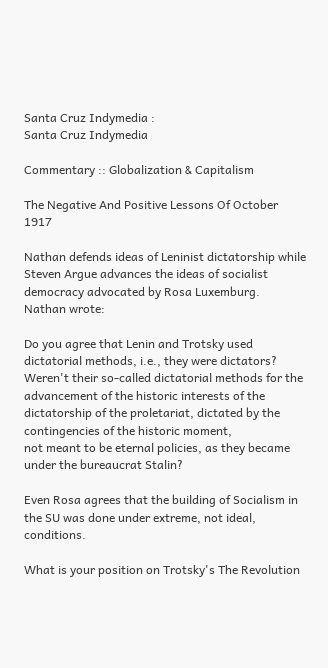Santa Cruz Indymedia :
Santa Cruz Indymedia

Commentary :: Globalization & Capitalism

The Negative And Positive Lessons Of October 1917

Nathan defends ideas of Leninist dictatorship while Steven Argue advances the ideas of socialist democracy advocated by Rosa Luxemburg.
Nathan wrote:

Do you agree that Lenin and Trotsky used dictatorial methods, i.e., they were dictators? Weren't their so-called dictatorial methods for the advancement of the historic interests of the dictatorship of the proletariat, dictated by the contingencies of the historic moment,
not meant to be eternal policies, as they became under the bureaucrat Stalin?

Even Rosa agrees that the building of Socialism in the SU was done under extreme, not ideal, conditions.

What is your position on Trotsky's The Revolution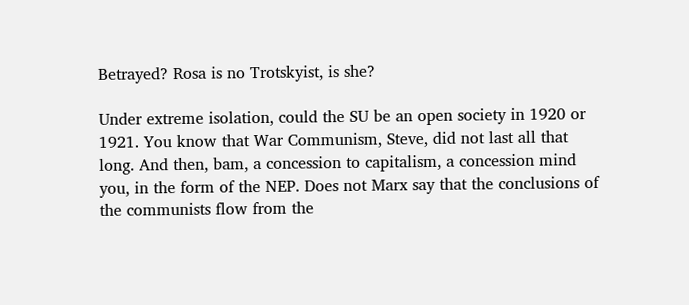Betrayed? Rosa is no Trotskyist, is she?

Under extreme isolation, could the SU be an open society in 1920 or 1921. You know that War Communism, Steve, did not last all that long. And then, bam, a concession to capitalism, a concession mind you, in the form of the NEP. Does not Marx say that the conclusions of the communists flow from the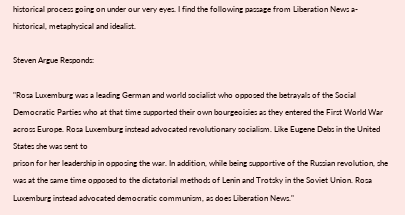historical process going on under our very eyes. I find the following passage from Liberation News a- historical, metaphysical and idealist.

Steven Argue Responds:

"Rosa Luxemburg was a leading German and world socialist who opposed the betrayals of the Social Democratic Parties who at that time supported their own bourgeoisies as they entered the First World War across Europe. Rosa Luxemburg instead advocated revolutionary socialism. Like Eugene Debs in the United States she was sent to
prison for her leadership in opposing the war. In addition, while being supportive of the Russian revolution, she was at the same time opposed to the dictatorial methods of Lenin and Trotsky in the Soviet Union. Rosa Luxemburg instead advocated democratic communism, as does Liberation News."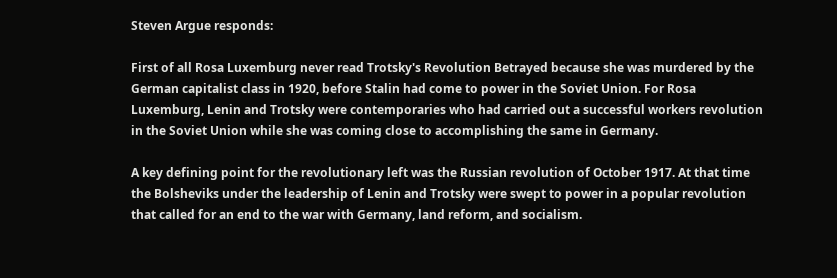Steven Argue responds:

First of all Rosa Luxemburg never read Trotsky's Revolution Betrayed because she was murdered by the German capitalist class in 1920, before Stalin had come to power in the Soviet Union. For Rosa Luxemburg, Lenin and Trotsky were contemporaries who had carried out a successful workers revolution in the Soviet Union while she was coming close to accomplishing the same in Germany.

A key defining point for the revolutionary left was the Russian revolution of October 1917. At that time the Bolsheviks under the leadership of Lenin and Trotsky were swept to power in a popular revolution that called for an end to the war with Germany, land reform, and socialism.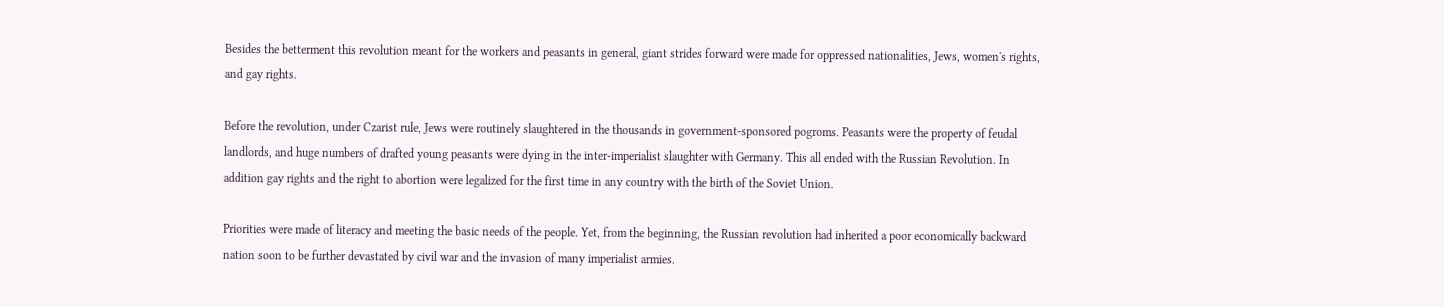Besides the betterment this revolution meant for the workers and peasants in general, giant strides forward were made for oppressed nationalities, Jews, women's rights, and gay rights.

Before the revolution, under Czarist rule, Jews were routinely slaughtered in the thousands in government-sponsored pogroms. Peasants were the property of feudal landlords, and huge numbers of drafted young peasants were dying in the inter-imperialist slaughter with Germany. This all ended with the Russian Revolution. In addition gay rights and the right to abortion were legalized for the first time in any country with the birth of the Soviet Union.

Priorities were made of literacy and meeting the basic needs of the people. Yet, from the beginning, the Russian revolution had inherited a poor economically backward nation soon to be further devastated by civil war and the invasion of many imperialist armies.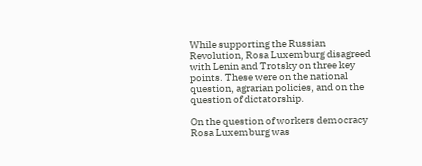While supporting the Russian Revolution, Rosa Luxemburg disagreed with Lenin and Trotsky on three key points. These were on the national question, agrarian policies, and on the question of dictatorship.

On the question of workers democracy Rosa Luxemburg was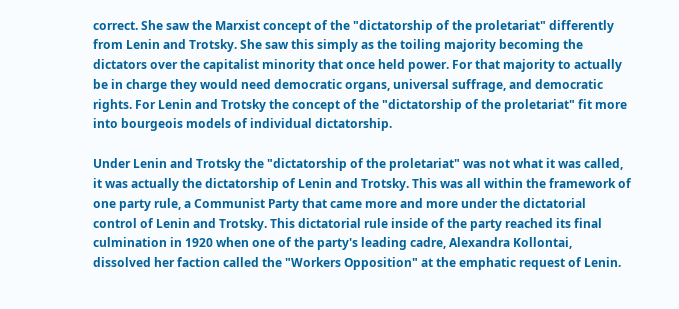correct. She saw the Marxist concept of the "dictatorship of the proletariat" differently from Lenin and Trotsky. She saw this simply as the toiling majority becoming the dictators over the capitalist minority that once held power. For that majority to actually be in charge they would need democratic organs, universal suffrage, and democratic rights. For Lenin and Trotsky the concept of the "dictatorship of the proletariat" fit more into bourgeois models of individual dictatorship.

Under Lenin and Trotsky the "dictatorship of the proletariat" was not what it was called, it was actually the dictatorship of Lenin and Trotsky. This was all within the framework of one party rule, a Communist Party that came more and more under the dictatorial control of Lenin and Trotsky. This dictatorial rule inside of the party reached its final culmination in 1920 when one of the party's leading cadre, Alexandra Kollontai, dissolved her faction called the "Workers Opposition" at the emphatic request of Lenin.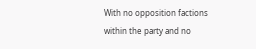With no opposition factions within the party and no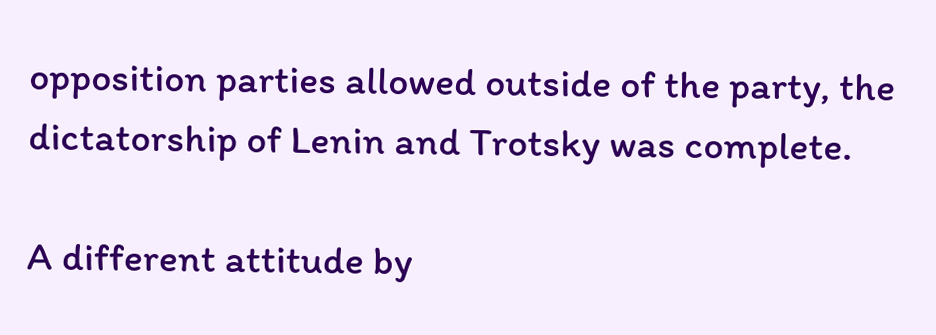opposition parties allowed outside of the party, the dictatorship of Lenin and Trotsky was complete.

A different attitude by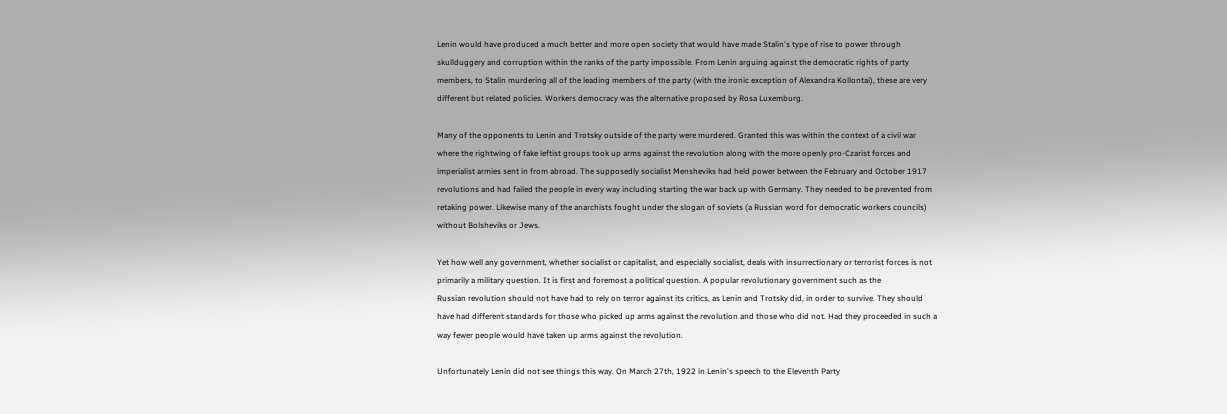Lenin would have produced a much better and more open society that would have made Stalin's type of rise to power through skullduggery and corruption within the ranks of the party impossible. From Lenin arguing against the democratic rights of party members, to Stalin murdering all of the leading members of the party (with the ironic exception of Alexandra Kollontai), these are very different but related policies. Workers democracy was the alternative proposed by Rosa Luxemburg.

Many of the opponents to Lenin and Trotsky outside of the party were murdered. Granted this was within the context of a civil war where the rightwing of fake leftist groups took up arms against the revolution along with the more openly pro-Czarist forces and imperialist armies sent in from abroad. The supposedly socialist Mensheviks had held power between the February and October 1917 revolutions and had failed the people in every way including starting the war back up with Germany. They needed to be prevented from retaking power. Likewise many of the anarchists fought under the slogan of soviets (a Russian word for democratic workers councils) without Bolsheviks or Jews.

Yet how well any government, whether socialist or capitalist, and especially socialist, deals with insurrectionary or terrorist forces is not primarily a military question. It is first and foremost a political question. A popular revolutionary government such as the
Russian revolution should not have had to rely on terror against its critics, as Lenin and Trotsky did, in order to survive. They should have had different standards for those who picked up arms against the revolution and those who did not. Had they proceeded in such a way fewer people would have taken up arms against the revolution.

Unfortunately Lenin did not see things this way. On March 27th, 1922 in Lenin's speech to the Eleventh Party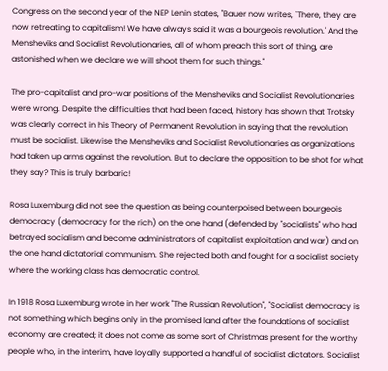Congress on the second year of the NEP Lenin states, "Bauer now writes, `There, they are now retreating to capitalism! We have always said it was a bourgeois revolution.' And the Mensheviks and Socialist Revolutionaries, all of whom preach this sort of thing, are astonished when we declare we will shoot them for such things."

The pro-capitalist and pro-war positions of the Mensheviks and Socialist Revolutionaries were wrong. Despite the difficulties that had been faced, history has shown that Trotsky was clearly correct in his Theory of Permanent Revolution in saying that the revolution must be socialist. Likewise the Mensheviks and Socialist Revolutionaries as organizations had taken up arms against the revolution. But to declare the opposition to be shot for what they say? This is truly barbaric!

Rosa Luxemburg did not see the question as being counterpoised between bourgeois democracy (democracy for the rich) on the one hand (defended by "socialists" who had betrayed socialism and become administrators of capitalist exploitation and war) and on the one hand dictatorial communism. She rejected both and fought for a socialist society where the working class has democratic control.

In 1918 Rosa Luxemburg wrote in her work "The Russian Revolution", "Socialist democracy is not something which begins only in the promised land after the foundations of socialist economy are created; it does not come as some sort of Christmas present for the worthy people who, in the interim, have loyally supported a handful of socialist dictators. Socialist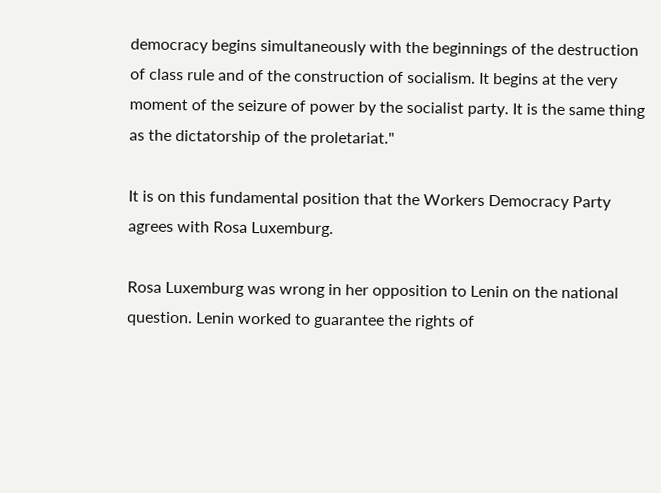democracy begins simultaneously with the beginnings of the destruction of class rule and of the construction of socialism. It begins at the very moment of the seizure of power by the socialist party. It is the same thing as the dictatorship of the proletariat."

It is on this fundamental position that the Workers Democracy Party agrees with Rosa Luxemburg.

Rosa Luxemburg was wrong in her opposition to Lenin on the national question. Lenin worked to guarantee the rights of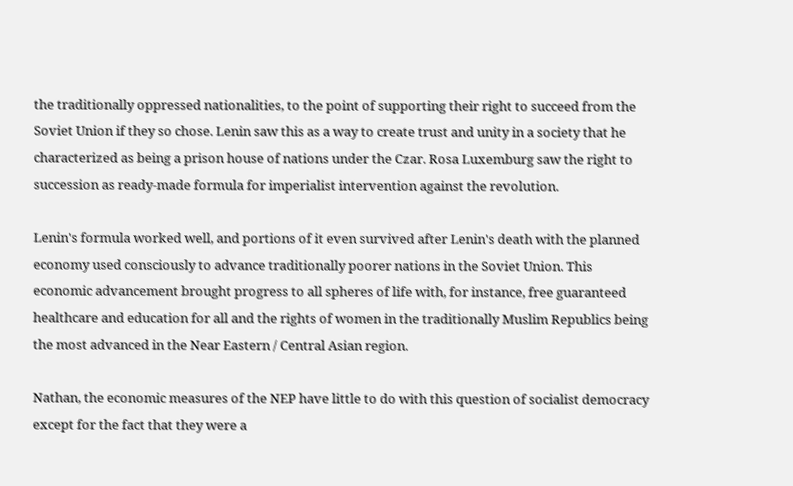the traditionally oppressed nationalities, to the point of supporting their right to succeed from the Soviet Union if they so chose. Lenin saw this as a way to create trust and unity in a society that he characterized as being a prison house of nations under the Czar. Rosa Luxemburg saw the right to succession as ready-made formula for imperialist intervention against the revolution.

Lenin's formula worked well, and portions of it even survived after Lenin's death with the planned economy used consciously to advance traditionally poorer nations in the Soviet Union. This economic advancement brought progress to all spheres of life with, for instance, free guaranteed healthcare and education for all and the rights of women in the traditionally Muslim Republics being the most advanced in the Near Eastern / Central Asian region.

Nathan, the economic measures of the NEP have little to do with this question of socialist democracy except for the fact that they were a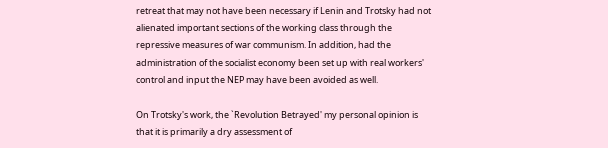retreat that may not have been necessary if Lenin and Trotsky had not alienated important sections of the working class through the repressive measures of war communism. In addition, had the administration of the socialist economy been set up with real workers' control and input the NEP may have been avoided as well.

On Trotsky's work, the `Revolution Betrayed' my personal opinion is that it is primarily a dry assessment of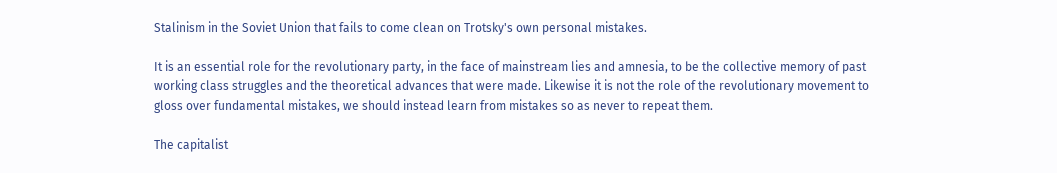Stalinism in the Soviet Union that fails to come clean on Trotsky's own personal mistakes.

It is an essential role for the revolutionary party, in the face of mainstream lies and amnesia, to be the collective memory of past working class struggles and the theoretical advances that were made. Likewise it is not the role of the revolutionary movement to gloss over fundamental mistakes, we should instead learn from mistakes so as never to repeat them.

The capitalist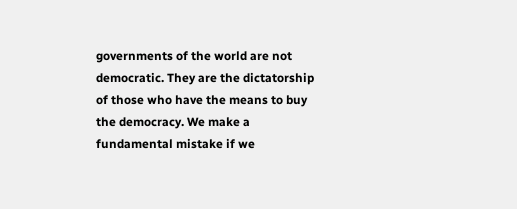governments of the world are not democratic. They are the dictatorship of those who have the means to buy the democracy. We make a fundamental mistake if we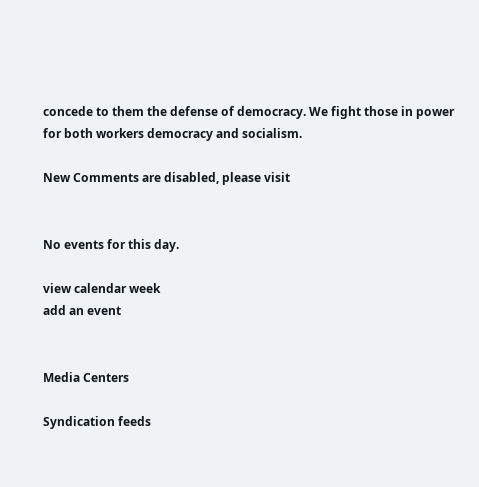concede to them the defense of democracy. We fight those in power for both workers democracy and socialism.

New Comments are disabled, please visit


No events for this day.

view calendar week
add an event


Media Centers

Syndication feeds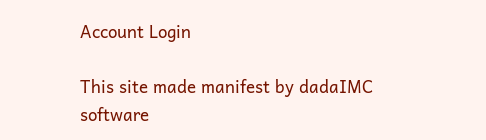Account Login

This site made manifest by dadaIMC software